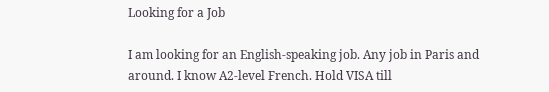Looking for a Job

I am looking for an English-speaking job. Any job in Paris and around. I know A2-level French. Hold VISA till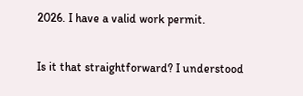2026. I have a valid work permit.

Is it that straightforward? I understood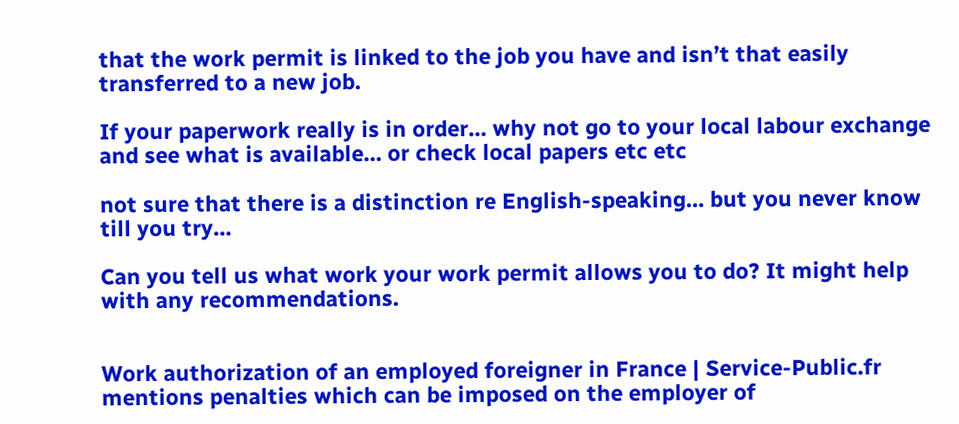that the work permit is linked to the job you have and isn’t that easily transferred to a new job.

If your paperwork really is in order… why not go to your local labour exchange and see what is available… or check local papers etc etc

not sure that there is a distinction re English-speaking… but you never know till you try…

Can you tell us what work your work permit allows you to do? It might help with any recommendations.


Work authorization of an employed foreigner in France | Service-Public.fr mentions penalties which can be imposed on the employer of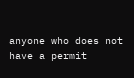anyone who does not have a permit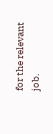for the relevant job.